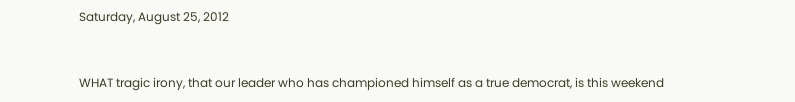Saturday, August 25, 2012


WHAT tragic irony, that our leader who has championed himself as a true democrat, is this weekend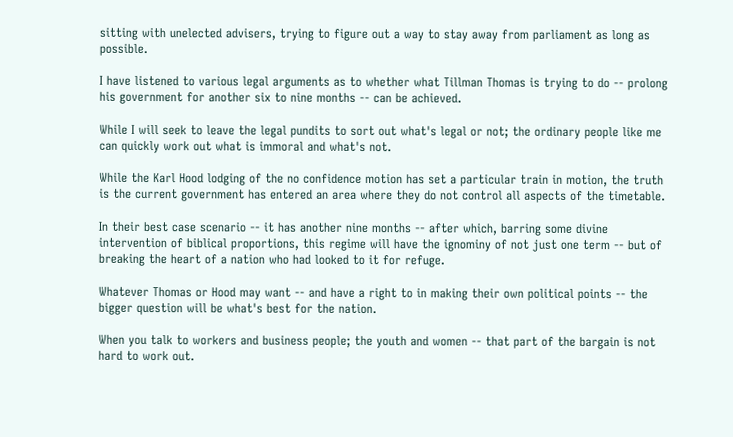sitting with unelected advisers, trying to figure out a way to stay away from parliament as long as possible.

I have listened to various legal arguments as to whether what Tillman Thomas is trying to do -- prolong his government for another six to nine months -- can be achieved.

While I will seek to leave the legal pundits to sort out what's legal or not; the ordinary people like me can quickly work out what is immoral and what's not.

While the Karl Hood lodging of the no confidence motion has set a particular train in motion, the truth is the current government has entered an area where they do not control all aspects of the timetable.

In their best case scenario -- it has another nine months -- after which, barring some divine intervention of biblical proportions, this regime will have the ignominy of not just one term -- but of breaking the heart of a nation who had looked to it for refuge.

Whatever Thomas or Hood may want -- and have a right to in making their own political points -- the bigger question will be what's best for the nation.

When you talk to workers and business people; the youth and women -- that part of the bargain is not hard to work out.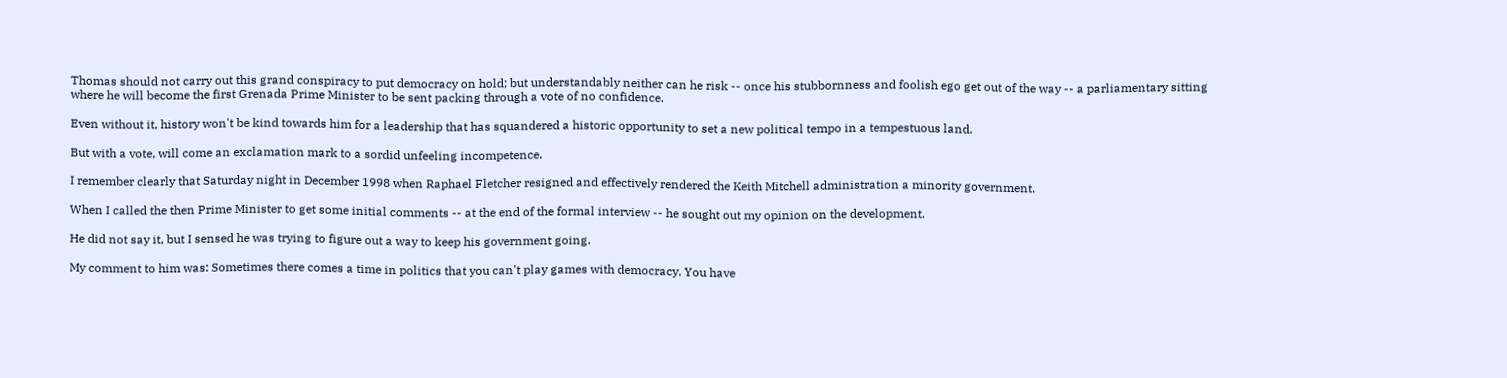Thomas should not carry out this grand conspiracy to put democracy on hold; but understandably neither can he risk -- once his stubbornness and foolish ego get out of the way -- a parliamentary sitting where he will become the first Grenada Prime Minister to be sent packing through a vote of no confidence.

Even without it, history won't be kind towards him for a leadership that has squandered a historic opportunity to set a new political tempo in a tempestuous land.

But with a vote, will come an exclamation mark to a sordid unfeeling incompetence.

I remember clearly that Saturday night in December 1998 when Raphael Fletcher resigned and effectively rendered the Keith Mitchell administration a minority government.

When I called the then Prime Minister to get some initial comments -- at the end of the formal interview -- he sought out my opinion on the development.

He did not say it, but I sensed he was trying to figure out a way to keep his government going.

My comment to him was: Sometimes there comes a time in politics that you can't play games with democracy. You have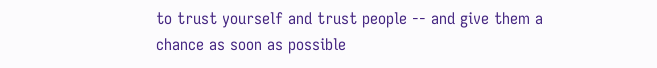to trust yourself and trust people -- and give them a chance as soon as possible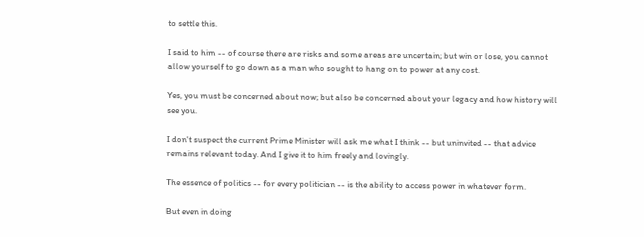to settle this.

I said to him -- of course there are risks and some areas are uncertain; but win or lose, you cannot allow yourself to go down as a man who sought to hang on to power at any cost.

Yes, you must be concerned about now; but also be concerned about your legacy and how history will see you.

I don't suspect the current Prime Minister will ask me what I think -- but uninvited -- that advice remains relevant today. And I give it to him freely and lovingly.

The essence of politics -- for every politician -- is the ability to access power in whatever form.

But even in doing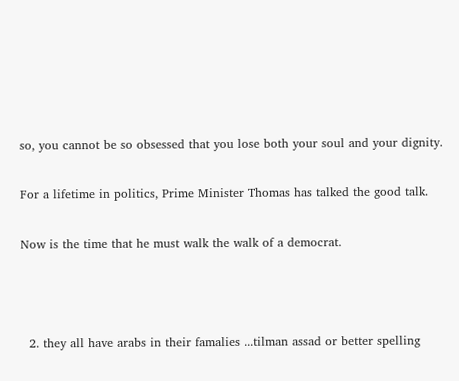so, you cannot be so obsessed that you lose both your soul and your dignity.

For a lifetime in politics, Prime Minister Thomas has talked the good talk.

Now is the time that he must walk the walk of a democrat.



  2. they all have arabs in their famalies ...tilman assad or better spelling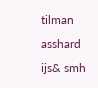tilman asshard ijs& smh